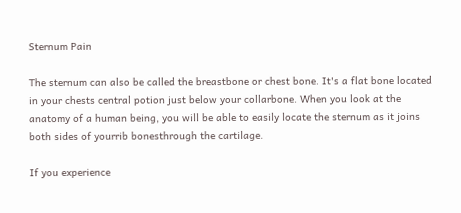Sternum Pain

The sternum can also be called the breastbone or chest bone. It's a flat bone located in your chests central potion just below your collarbone. When you look at the anatomy of a human being, you will be able to easily locate the sternum as it joins both sides of yourrib bonesthrough the cartilage.

If you experience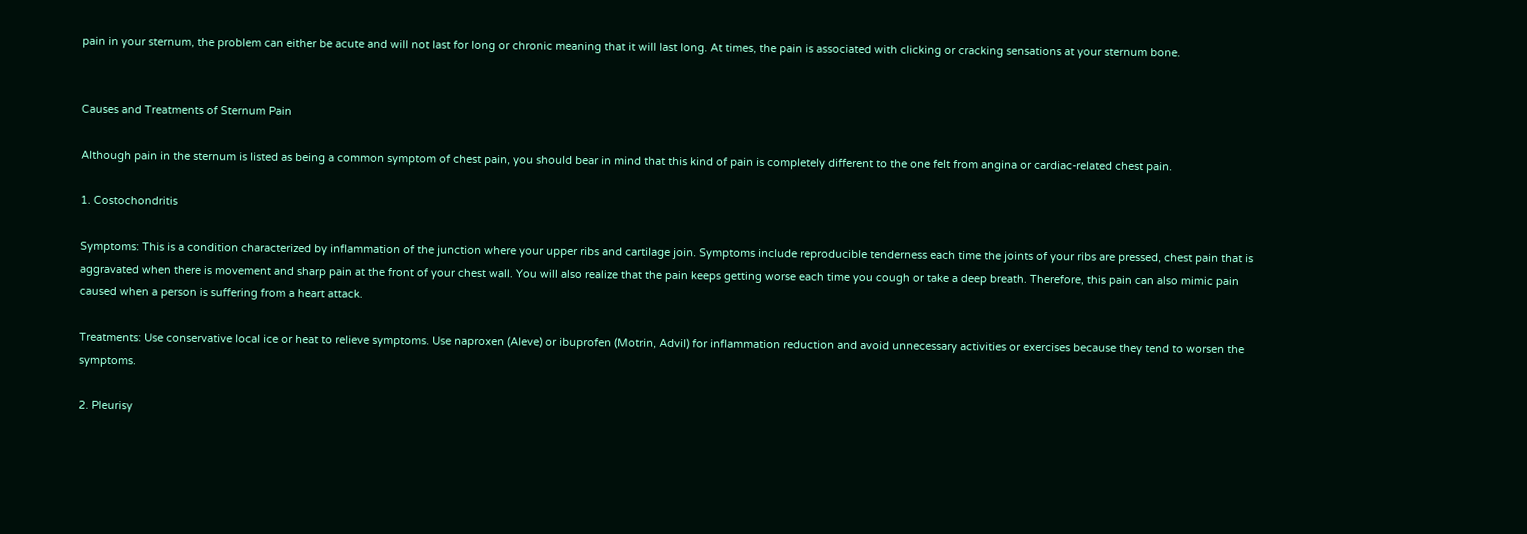pain in your sternum, the problem can either be acute and will not last for long or chronic meaning that it will last long. At times, the pain is associated with clicking or cracking sensations at your sternum bone.


Causes and Treatments of Sternum Pain

Although pain in the sternum is listed as being a common symptom of chest pain, you should bear in mind that this kind of pain is completely different to the one felt from angina or cardiac-related chest pain.

1. Costochondritis

Symptoms: This is a condition characterized by inflammation of the junction where your upper ribs and cartilage join. Symptoms include reproducible tenderness each time the joints of your ribs are pressed, chest pain that is aggravated when there is movement and sharp pain at the front of your chest wall. You will also realize that the pain keeps getting worse each time you cough or take a deep breath. Therefore, this pain can also mimic pain caused when a person is suffering from a heart attack.

Treatments: Use conservative local ice or heat to relieve symptoms. Use naproxen (Aleve) or ibuprofen (Motrin, Advil) for inflammation reduction and avoid unnecessary activities or exercises because they tend to worsen the symptoms.

2. Pleurisy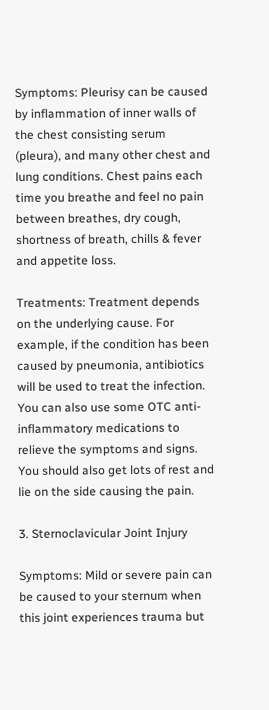Symptoms: Pleurisy can be caused by inflammation of inner walls of the chest consisting serum (pleura), and many other chest and lung conditions. Chest pains each time you breathe and feel no pain between breathes, dry cough, shortness of breath, chills & fever and appetite loss.

Treatments: Treatment depends on the underlying cause. For example, if the condition has been caused by pneumonia, antibiotics will be used to treat the infection. You can also use some OTC anti-inflammatory medications to relieve the symptoms and signs. You should also get lots of rest and lie on the side causing the pain.

3. Sternoclavicular Joint Injury

Symptoms: Mild or severe pain can be caused to your sternum when this joint experiences trauma but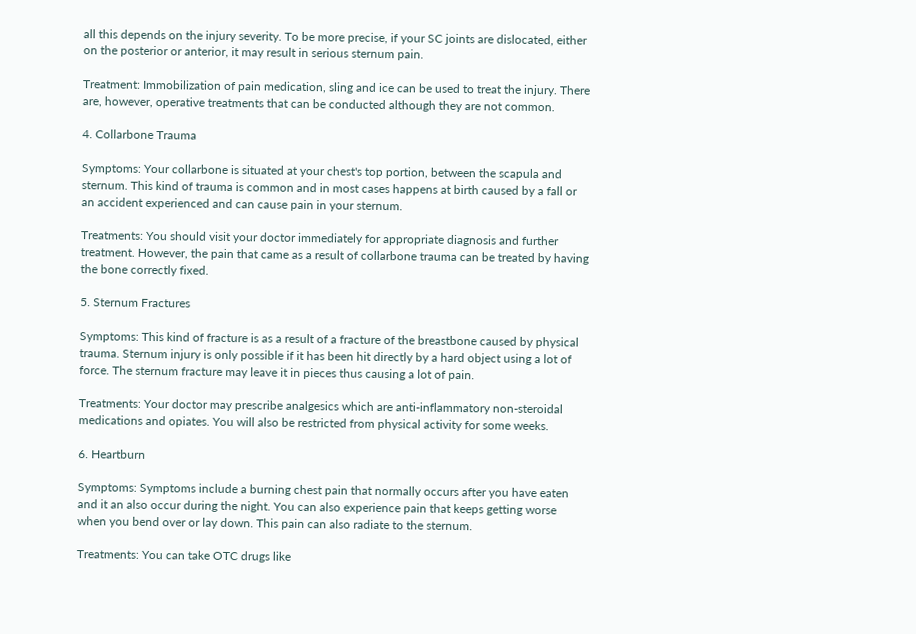all this depends on the injury severity. To be more precise, if your SC joints are dislocated, either on the posterior or anterior, it may result in serious sternum pain.

Treatment: Immobilization of pain medication, sling and ice can be used to treat the injury. There are, however, operative treatments that can be conducted although they are not common.

4. Collarbone Trauma

Symptoms: Your collarbone is situated at your chest's top portion, between the scapula and sternum. This kind of trauma is common and in most cases happens at birth caused by a fall or an accident experienced and can cause pain in your sternum.

Treatments: You should visit your doctor immediately for appropriate diagnosis and further treatment. However, the pain that came as a result of collarbone trauma can be treated by having the bone correctly fixed.

5. Sternum Fractures

Symptoms: This kind of fracture is as a result of a fracture of the breastbone caused by physical trauma. Sternum injury is only possible if it has been hit directly by a hard object using a lot of force. The sternum fracture may leave it in pieces thus causing a lot of pain.

Treatments: Your doctor may prescribe analgesics which are anti-inflammatory non-steroidal medications and opiates. You will also be restricted from physical activity for some weeks.

6. Heartburn

Symptoms: Symptoms include a burning chest pain that normally occurs after you have eaten and it an also occur during the night. You can also experience pain that keeps getting worse when you bend over or lay down. This pain can also radiate to the sternum.

Treatments: You can take OTC drugs like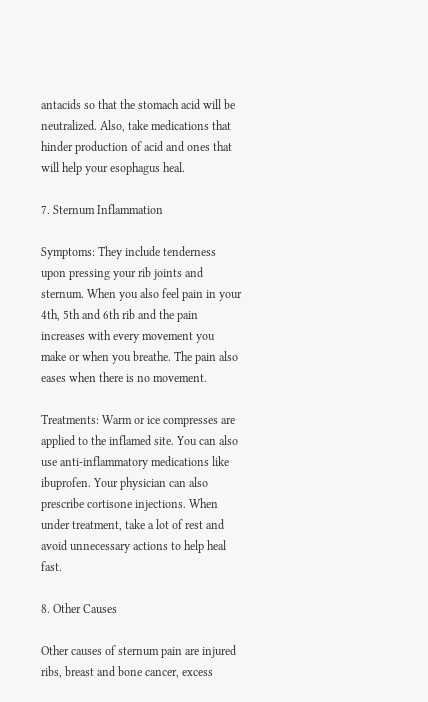antacids so that the stomach acid will be neutralized. Also, take medications that hinder production of acid and ones that will help your esophagus heal.

7. Sternum Inflammation

Symptoms: They include tenderness upon pressing your rib joints and sternum. When you also feel pain in your 4th, 5th and 6th rib and the pain increases with every movement you make or when you breathe. The pain also eases when there is no movement.

Treatments: Warm or ice compresses are applied to the inflamed site. You can also use anti-inflammatory medications like ibuprofen. Your physician can also prescribe cortisone injections. When under treatment, take a lot of rest and avoid unnecessary actions to help heal fast.

8. Other Causes

Other causes of sternum pain are injured ribs, breast and bone cancer, excess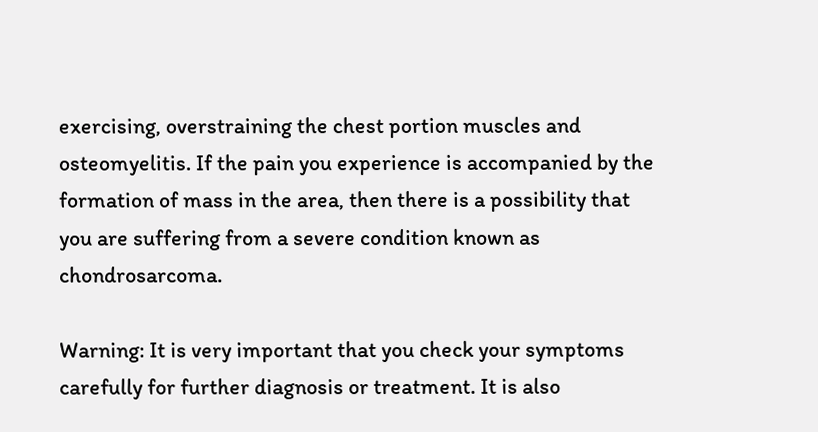exercising, overstraining the chest portion muscles and osteomyelitis. If the pain you experience is accompanied by the formation of mass in the area, then there is a possibility that you are suffering from a severe condition known as chondrosarcoma.

Warning: It is very important that you check your symptoms carefully for further diagnosis or treatment. It is also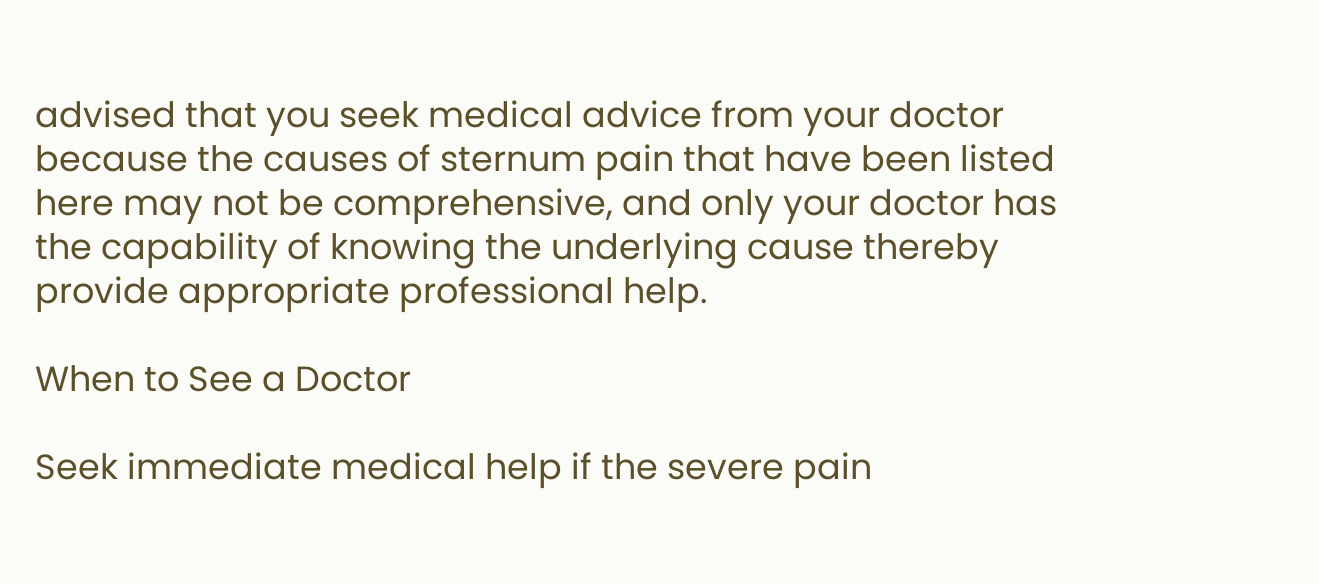advised that you seek medical advice from your doctor because the causes of sternum pain that have been listed here may not be comprehensive, and only your doctor has the capability of knowing the underlying cause thereby provide appropriate professional help.

When to See a Doctor

Seek immediate medical help if the severe pain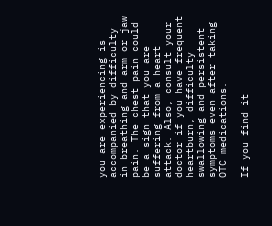you are experiencing is accompanied by difficulty in breathing and arm or jaw pain. The chest pain could be a sign that you are suffering from a heart attack. Also, consult your doctor if you have frequent heartburn, difficulty swallowing and persistent symptoms even after taking OTC medications.

If you find it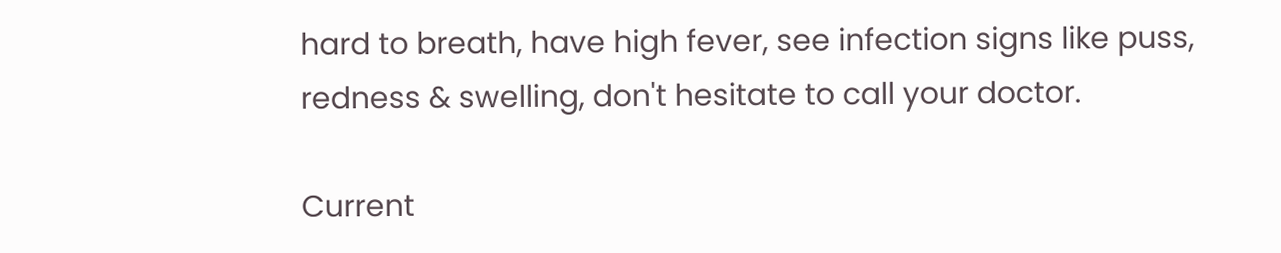hard to breath, have high fever, see infection signs like puss, redness & swelling, don't hesitate to call your doctor.

Current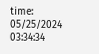time: 05/25/2024 03:34:34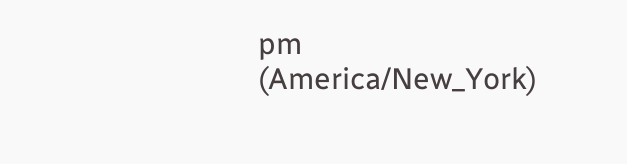pm (America/New_York)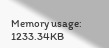Memory usage: 1233.34KB